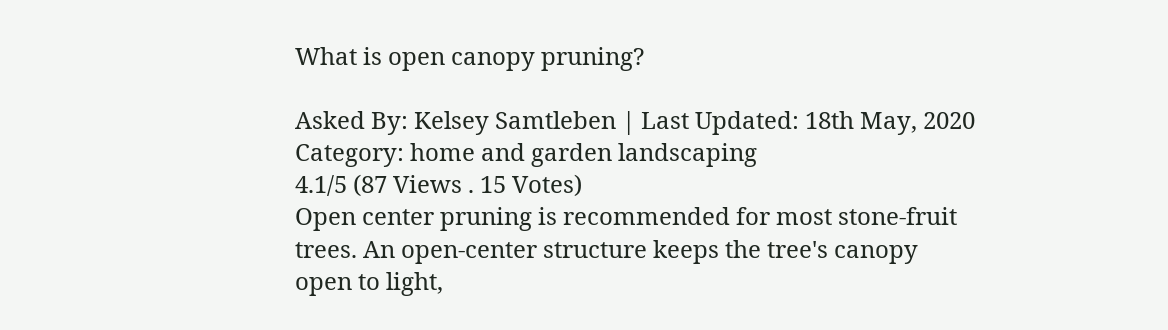What is open canopy pruning?

Asked By: Kelsey Samtleben | Last Updated: 18th May, 2020
Category: home and garden landscaping
4.1/5 (87 Views . 15 Votes)
Open center pruning is recommended for most stone-fruit trees. An open-center structure keeps the tree's canopy open to light,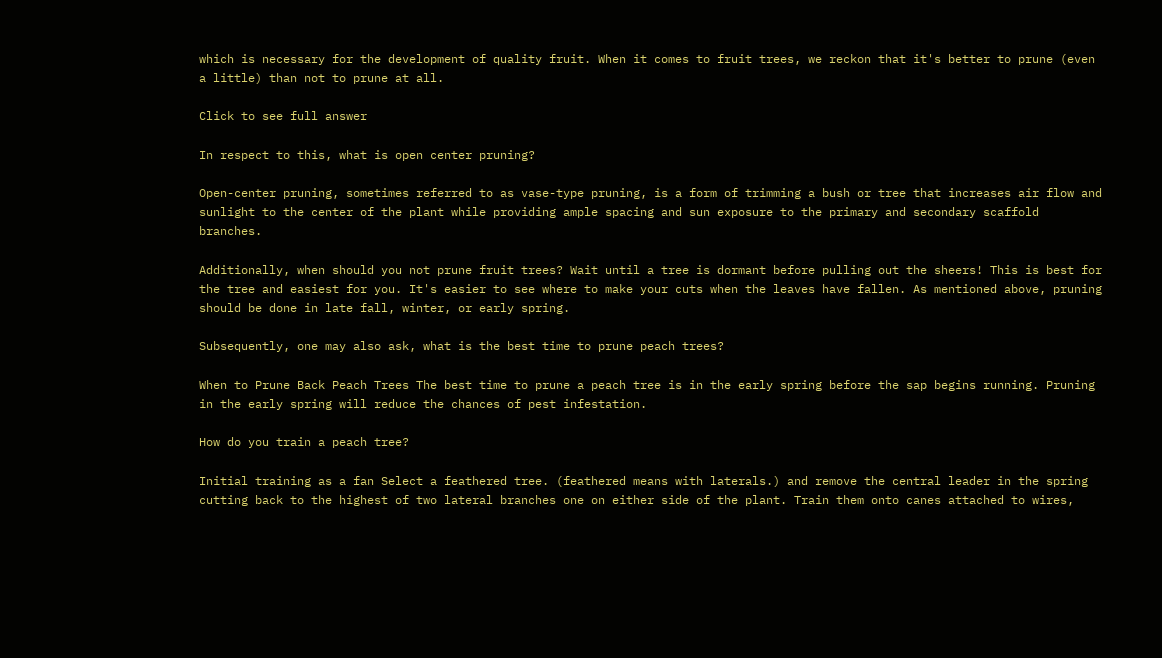which is necessary for the development of quality fruit. When it comes to fruit trees, we reckon that it's better to prune (even a little) than not to prune at all.

Click to see full answer

In respect to this, what is open center pruning?

Open-center pruning, sometimes referred to as vase-type pruning, is a form of trimming a bush or tree that increases air flow and sunlight to the center of the plant while providing ample spacing and sun exposure to the primary and secondary scaffold branches.

Additionally, when should you not prune fruit trees? Wait until a tree is dormant before pulling out the sheers! This is best for the tree and easiest for you. It's easier to see where to make your cuts when the leaves have fallen. As mentioned above, pruning should be done in late fall, winter, or early spring.

Subsequently, one may also ask, what is the best time to prune peach trees?

When to Prune Back Peach Trees The best time to prune a peach tree is in the early spring before the sap begins running. Pruning in the early spring will reduce the chances of pest infestation.

How do you train a peach tree?

Initial training as a fan Select a feathered tree. (feathered means with laterals.) and remove the central leader in the spring cutting back to the highest of two lateral branches one on either side of the plant. Train them onto canes attached to wires,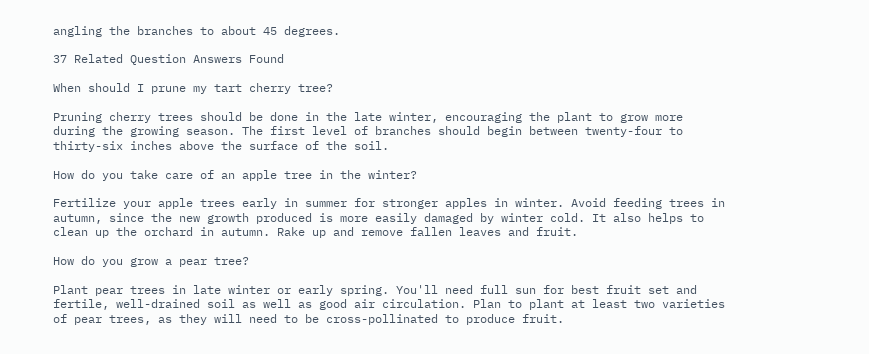angling the branches to about 45 degrees.

37 Related Question Answers Found

When should I prune my tart cherry tree?

Pruning cherry trees should be done in the late winter, encouraging the plant to grow more during the growing season. The first level of branches should begin between twenty-four to thirty-six inches above the surface of the soil.

How do you take care of an apple tree in the winter?

Fertilize your apple trees early in summer for stronger apples in winter. Avoid feeding trees in autumn, since the new growth produced is more easily damaged by winter cold. It also helps to clean up the orchard in autumn. Rake up and remove fallen leaves and fruit.

How do you grow a pear tree?

Plant pear trees in late winter or early spring. You'll need full sun for best fruit set and fertile, well-drained soil as well as good air circulation. Plan to plant at least two varieties of pear trees, as they will need to be cross-pollinated to produce fruit.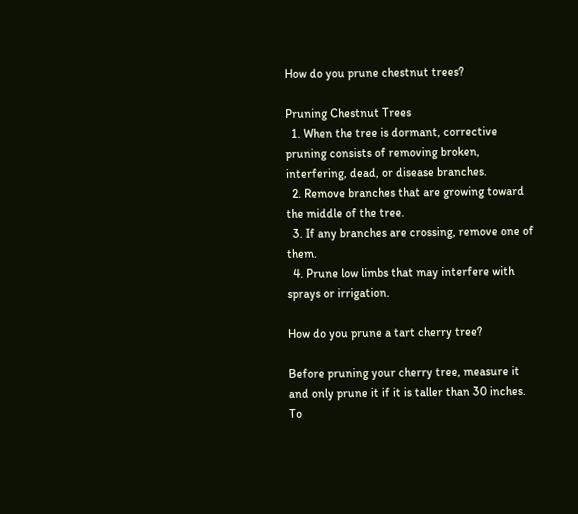How do you prune chestnut trees?

Pruning Chestnut Trees
  1. When the tree is dormant, corrective pruning consists of removing broken, interfering, dead, or disease branches.
  2. Remove branches that are growing toward the middle of the tree.
  3. If any branches are crossing, remove one of them.
  4. Prune low limbs that may interfere with sprays or irrigation.

How do you prune a tart cherry tree?

Before pruning your cherry tree, measure it and only prune it if it is taller than 30 inches. To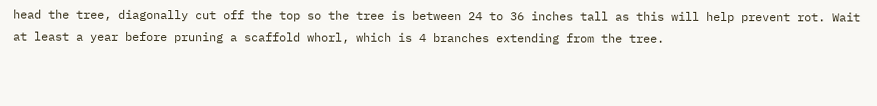head the tree, diagonally cut off the top so the tree is between 24 to 36 inches tall as this will help prevent rot. Wait at least a year before pruning a scaffold whorl, which is 4 branches extending from the tree.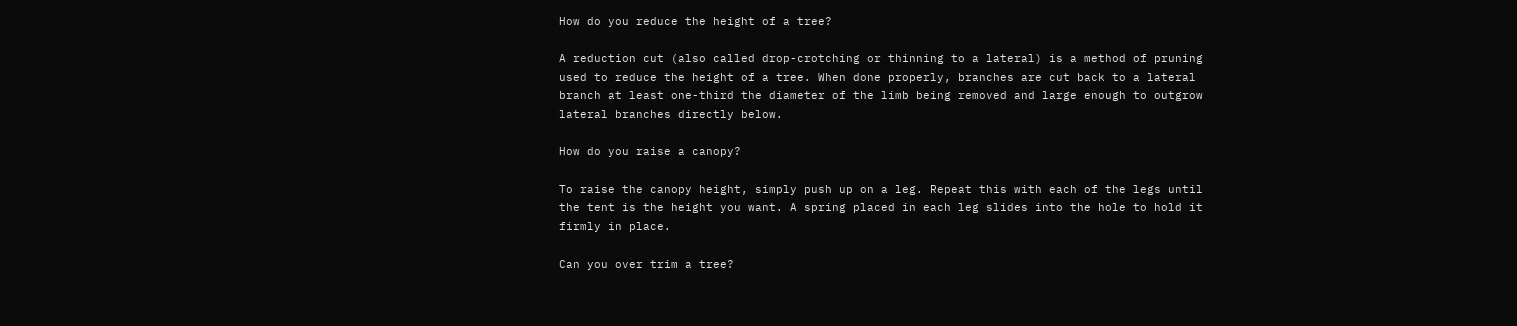How do you reduce the height of a tree?

A reduction cut (also called drop-crotching or thinning to a lateral) is a method of pruning used to reduce the height of a tree. When done properly, branches are cut back to a lateral branch at least one-third the diameter of the limb being removed and large enough to outgrow lateral branches directly below.

How do you raise a canopy?

To raise the canopy height, simply push up on a leg. Repeat this with each of the legs until the tent is the height you want. A spring placed in each leg slides into the hole to hold it firmly in place.

Can you over trim a tree?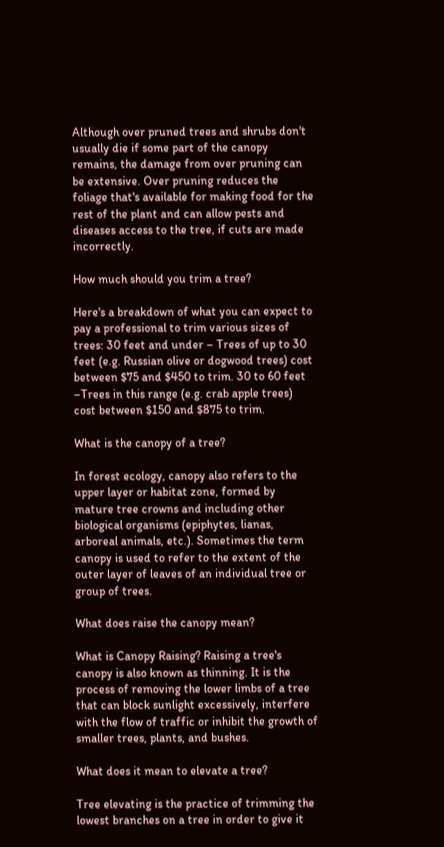Although over pruned trees and shrubs don't usually die if some part of the canopy remains, the damage from over pruning can be extensive. Over pruning reduces the foliage that's available for making food for the rest of the plant and can allow pests and diseases access to the tree, if cuts are made incorrectly.

How much should you trim a tree?

Here's a breakdown of what you can expect to pay a professional to trim various sizes of trees: 30 feet and under – Trees of up to 30 feet (e.g. Russian olive or dogwood trees) cost between $75 and $450 to trim. 30 to 60 feet –Trees in this range (e.g. crab apple trees) cost between $150 and $875 to trim.

What is the canopy of a tree?

In forest ecology, canopy also refers to the upper layer or habitat zone, formed by mature tree crowns and including other biological organisms (epiphytes, lianas, arboreal animals, etc.). Sometimes the term canopy is used to refer to the extent of the outer layer of leaves of an individual tree or group of trees.

What does raise the canopy mean?

What is Canopy Raising? Raising a tree's canopy is also known as thinning. It is the process of removing the lower limbs of a tree that can block sunlight excessively, interfere with the flow of traffic or inhibit the growth of smaller trees, plants, and bushes.

What does it mean to elevate a tree?

Tree elevating is the practice of trimming the lowest branches on a tree in order to give it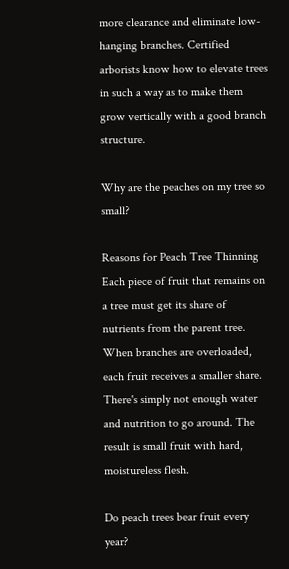more clearance and eliminate low-hanging branches. Certified arborists know how to elevate trees in such a way as to make them grow vertically with a good branch structure.

Why are the peaches on my tree so small?

Reasons for Peach Tree Thinning
Each piece of fruit that remains on a tree must get its share of nutrients from the parent tree. When branches are overloaded, each fruit receives a smaller share. There's simply not enough water and nutrition to go around. The result is small fruit with hard, moistureless flesh.

Do peach trees bear fruit every year?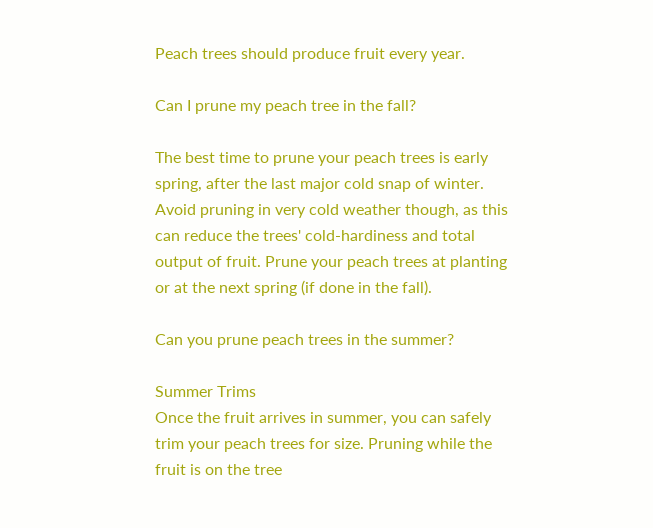Peach trees should produce fruit every year.

Can I prune my peach tree in the fall?

The best time to prune your peach trees is early spring, after the last major cold snap of winter. Avoid pruning in very cold weather though, as this can reduce the trees' cold-hardiness and total output of fruit. Prune your peach trees at planting or at the next spring (if done in the fall).

Can you prune peach trees in the summer?

Summer Trims
Once the fruit arrives in summer, you can safely trim your peach trees for size. Pruning while the fruit is on the tree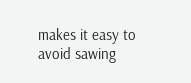makes it easy to avoid sawing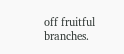off fruitful branches.